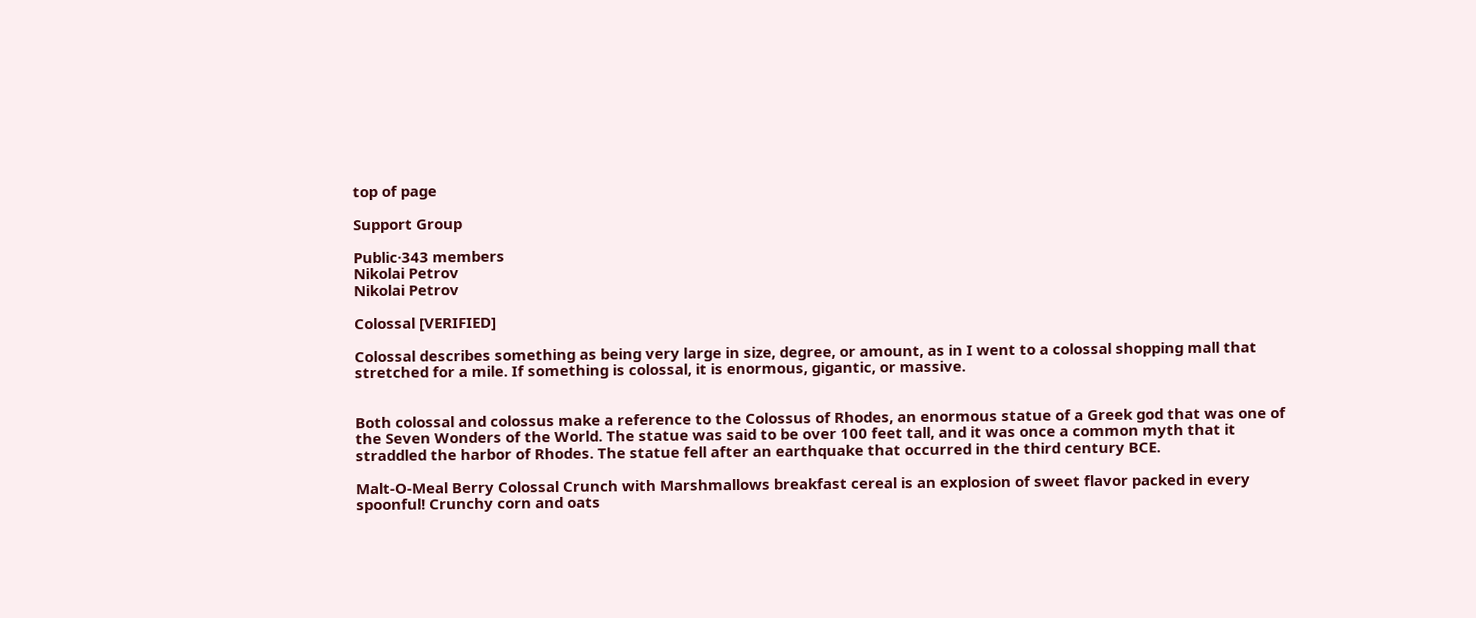top of page

Support Group

Public·343 members
Nikolai Petrov
Nikolai Petrov

Colossal [VERIFIED]

Colossal describes something as being very large in size, degree, or amount, as in I went to a colossal shopping mall that stretched for a mile. If something is colossal, it is enormous, gigantic, or massive.


Both colossal and colossus make a reference to the Colossus of Rhodes, an enormous statue of a Greek god that was one of the Seven Wonders of the World. The statue was said to be over 100 feet tall, and it was once a common myth that it straddled the harbor of Rhodes. The statue fell after an earthquake that occurred in the third century BCE.

Malt-O-Meal Berry Colossal Crunch with Marshmallows breakfast cereal is an explosion of sweet flavor packed in every spoonful! Crunchy corn and oats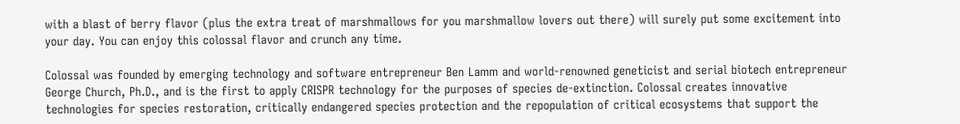with a blast of berry flavor (plus the extra treat of marshmallows for you marshmallow lovers out there) will surely put some excitement into your day. You can enjoy this colossal flavor and crunch any time.

Colossal was founded by emerging technology and software entrepreneur Ben Lamm and world-renowned geneticist and serial biotech entrepreneur George Church, Ph.D., and is the first to apply CRISPR technology for the purposes of species de-extinction. Colossal creates innovative technologies for species restoration, critically endangered species protection and the repopulation of critical ecosystems that support the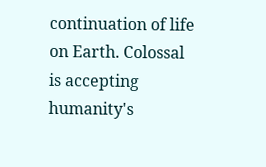continuation of life on Earth. Colossal is accepting humanity's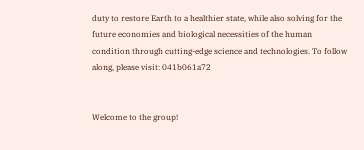duty to restore Earth to a healthier state, while also solving for the future economies and biological necessities of the human condition through cutting-edge science and technologies. To follow along, please visit: 041b061a72


Welcome to the group!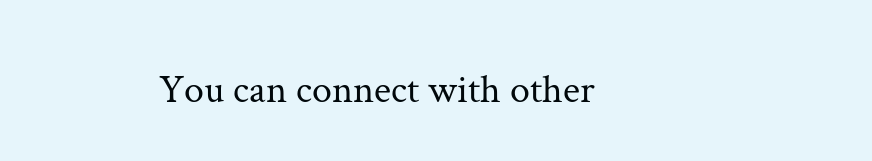You can connect with other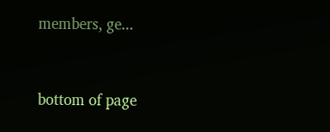members, ge...


bottom of page